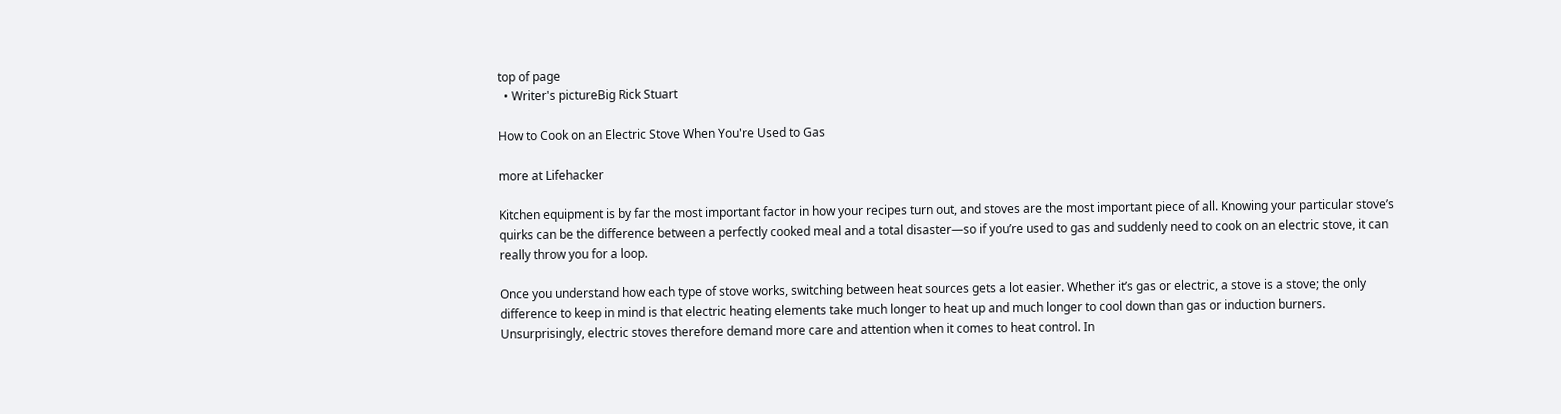top of page
  • Writer's pictureBig Rick Stuart

How to Cook on an Electric Stove When You're Used to Gas

more at Lifehacker

Kitchen equipment is by far the most important factor in how your recipes turn out, and stoves are the most important piece of all. Knowing your particular stove’s quirks can be the difference between a perfectly cooked meal and a total disaster—so if you’re used to gas and suddenly need to cook on an electric stove, it can really throw you for a loop.

Once you understand how each type of stove works, switching between heat sources gets a lot easier. Whether it’s gas or electric, a stove is a stove; the only difference to keep in mind is that electric heating elements take much longer to heat up and much longer to cool down than gas or induction burners. Unsurprisingly, electric stoves therefore demand more care and attention when it comes to heat control. In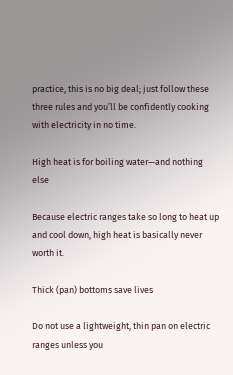practice, this is no big deal; just follow these three rules and you’ll be confidently cooking with electricity in no time.

High heat is for boiling water—and nothing else

Because electric ranges take so long to heat up and cool down, high heat is basically never worth it.

Thick (pan) bottoms save lives

Do not use a lightweight, thin pan on electric ranges unless you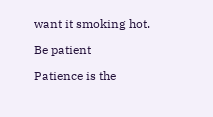want it smoking hot.

Be patient

Patience is the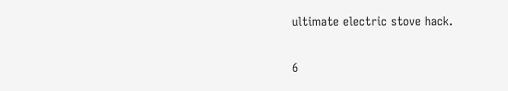ultimate electric stove hack.


6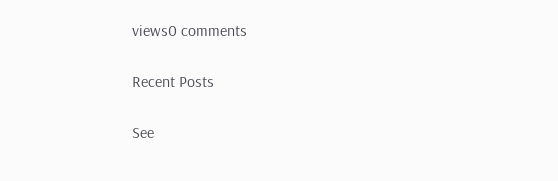views0 comments

Recent Posts

See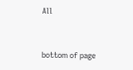All


bottom of page